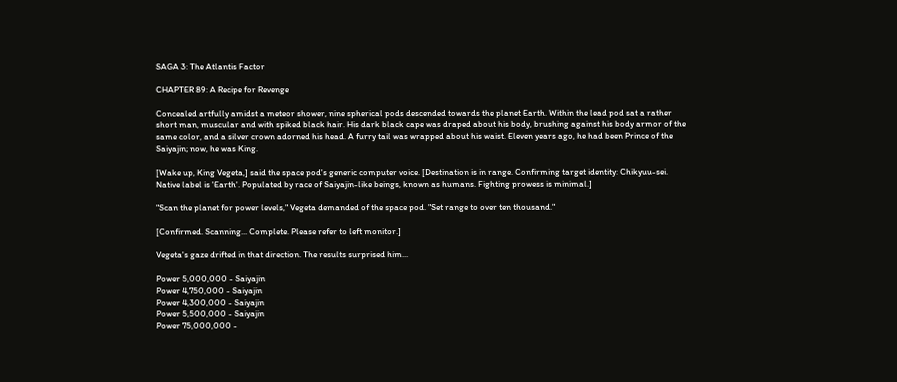SAGA 3: The Atlantis Factor

CHAPTER 89: A Recipe for Revenge

Concealed artfully amidst a meteor shower, nine spherical pods descended towards the planet Earth. Within the lead pod sat a rather short man, muscular and with spiked black hair. His dark black cape was draped about his body, brushing against his body armor of the same color, and a silver crown adorned his head. A furry tail was wrapped about his waist. Eleven years ago, he had been Prince of the Saiyajin; now, he was King.

[Wake up, King Vegeta,] said the space pod's generic computer voice. [Destination is in range. Confirming target identity: Chikyuu-sei. Native label is 'Earth'. Populated by race of Saiyajin-like beings, known as humans. Fighting prowess is minimal.]

"Scan the planet for power levels," Vegeta demanded of the space pod. "Set range to over ten thousand."

[Confirmed. Scanning... Complete. Please refer to left monitor.]

Vegeta's gaze drifted in that direction. The results surprised him...

Power 5,000,000 - Saiyajin
Power 4,750,000 - Saiyajin
Power 4,300,000 - Saiyajin
Power 5,500,000 - Saiyajin
Power 75,000,000 -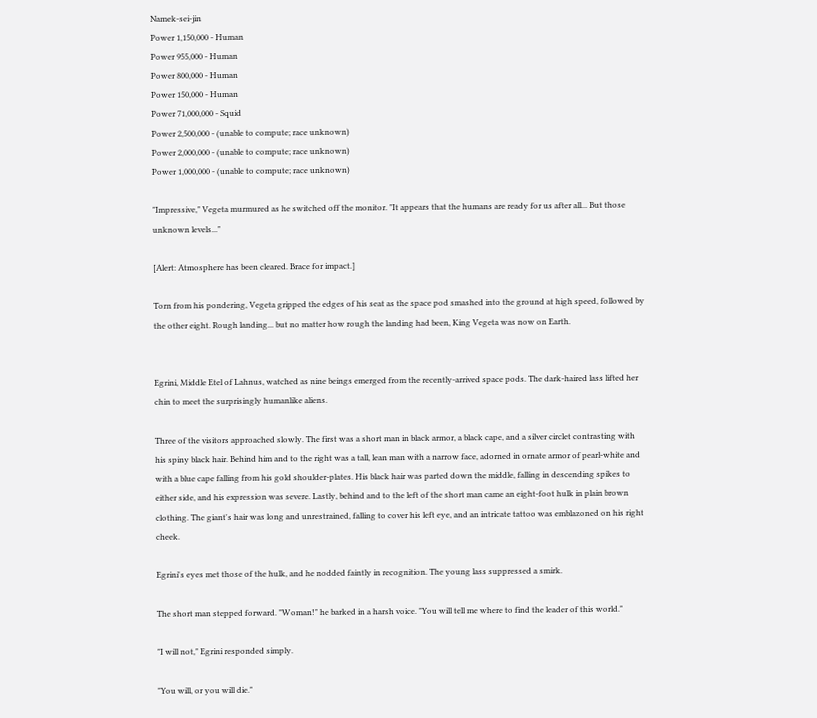Namek-sei-jin
Power 1,150,000 - Human
Power 955,000 - Human
Power 800,000 - Human
Power 150,000 - Human
Power 71,000,000 - Squid
Power 2,500,000 - (unable to compute; race unknown)
Power 2,000,000 - (unable to compute; race unknown)
Power 1,000,000 - (unable to compute; race unknown)

"Impressive," Vegeta murmured as he switched off the monitor. "It appears that the humans are ready for us after all... But those unknown levels..."

[Alert: Atmosphere has been cleared. Brace for impact.]

Torn from his pondering, Vegeta gripped the edges of his seat as the space pod smashed into the ground at high speed, followed by the other eight. Rough landing... but no matter how rough the landing had been, King Vegeta was now on Earth.


Egrini, Middle Etel of Lahnus, watched as nine beings emerged from the recently-arrived space pods. The dark-haired lass lifted her chin to meet the surprisingly humanlike aliens.

Three of the visitors approached slowly. The first was a short man in black armor, a black cape, and a silver circlet contrasting with his spiny black hair. Behind him and to the right was a tall, lean man with a narrow face, adorned in ornate armor of pearl-white and with a blue cape falling from his gold shoulder-plates. His black hair was parted down the middle, falling in descending spikes to either side, and his expression was severe. Lastly, behind and to the left of the short man came an eight-foot hulk in plain brown clothing. The giant's hair was long and unrestrained, falling to cover his left eye, and an intricate tattoo was emblazoned on his right cheek.

Egrini's eyes met those of the hulk, and he nodded faintly in recognition. The young lass suppressed a smirk.

The short man stepped forward. "Woman!" he barked in a harsh voice. "You will tell me where to find the leader of this world."

"I will not," Egrini responded simply.

"You will, or you will die."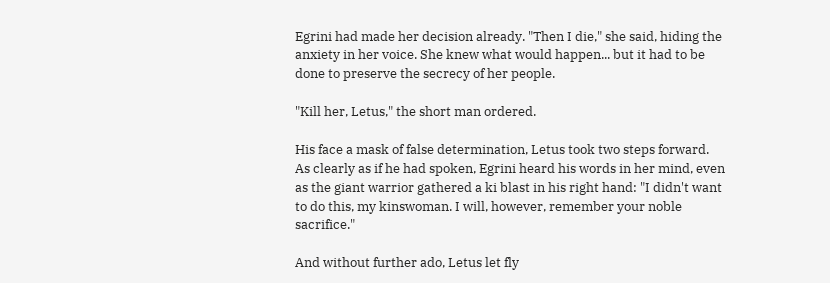Egrini had made her decision already. "Then I die," she said, hiding the anxiety in her voice. She knew what would happen... but it had to be done to preserve the secrecy of her people.

"Kill her, Letus," the short man ordered.

His face a mask of false determination, Letus took two steps forward. As clearly as if he had spoken, Egrini heard his words in her mind, even as the giant warrior gathered a ki blast in his right hand: "I didn't want to do this, my kinswoman. I will, however, remember your noble sacrifice."

And without further ado, Letus let fly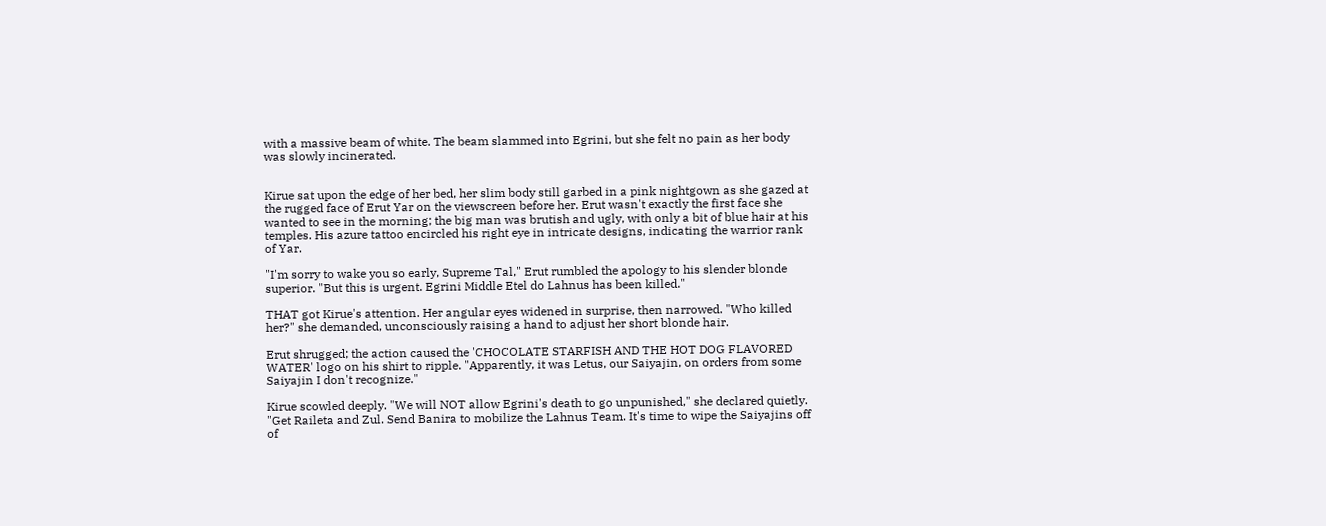with a massive beam of white. The beam slammed into Egrini, but she felt no pain as her body was slowly incinerated.


Kirue sat upon the edge of her bed, her slim body still garbed in a pink nightgown as she gazed at the rugged face of Erut Yar on the viewscreen before her. Erut wasn't exactly the first face she wanted to see in the morning; the big man was brutish and ugly, with only a bit of blue hair at his temples. His azure tattoo encircled his right eye in intricate designs, indicating the warrior rank of Yar.

"I'm sorry to wake you so early, Supreme Tal," Erut rumbled the apology to his slender blonde superior. "But this is urgent. Egrini Middle Etel do Lahnus has been killed."

THAT got Kirue's attention. Her angular eyes widened in surprise, then narrowed. "Who killed her?" she demanded, unconsciously raising a hand to adjust her short blonde hair.

Erut shrugged; the action caused the 'CHOCOLATE STARFISH AND THE HOT DOG FLAVORED WATER' logo on his shirt to ripple. "Apparently, it was Letus, our Saiyajin, on orders from some Saiyajin I don't recognize."

Kirue scowled deeply. "We will NOT allow Egrini's death to go unpunished," she declared quietly. "Get Raileta and Zul. Send Banira to mobilize the Lahnus Team. It's time to wipe the Saiyajins off of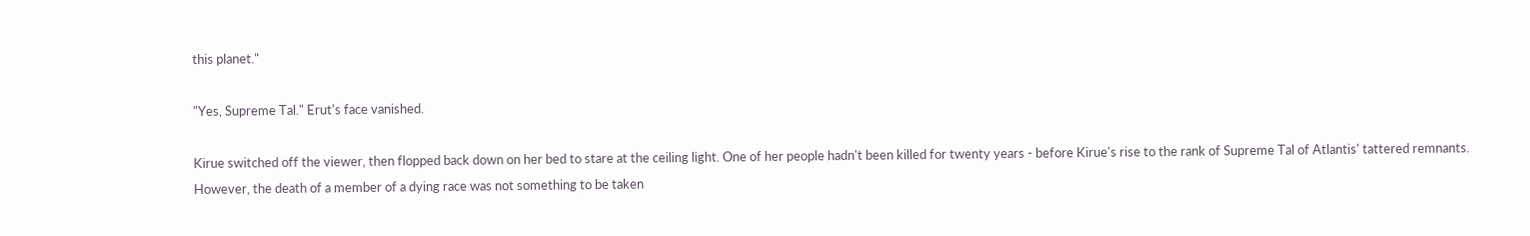this planet."

"Yes, Supreme Tal." Erut's face vanished.

Kirue switched off the viewer, then flopped back down on her bed to stare at the ceiling light. One of her people hadn't been killed for twenty years - before Kirue's rise to the rank of Supreme Tal of Atlantis' tattered remnants. However, the death of a member of a dying race was not something to be taken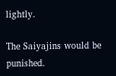lightly.

The Saiyajins would be punished.